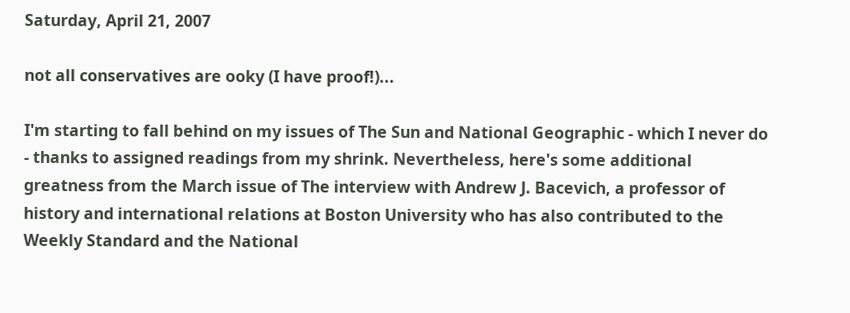Saturday, April 21, 2007

not all conservatives are ooky (I have proof!)...

I'm starting to fall behind on my issues of The Sun and National Geographic - which I never do - thanks to assigned readings from my shrink. Nevertheless, here's some additional greatness from the March issue of The interview with Andrew J. Bacevich, a professor of history and international relations at Boston University who has also contributed to the Weekly Standard and the National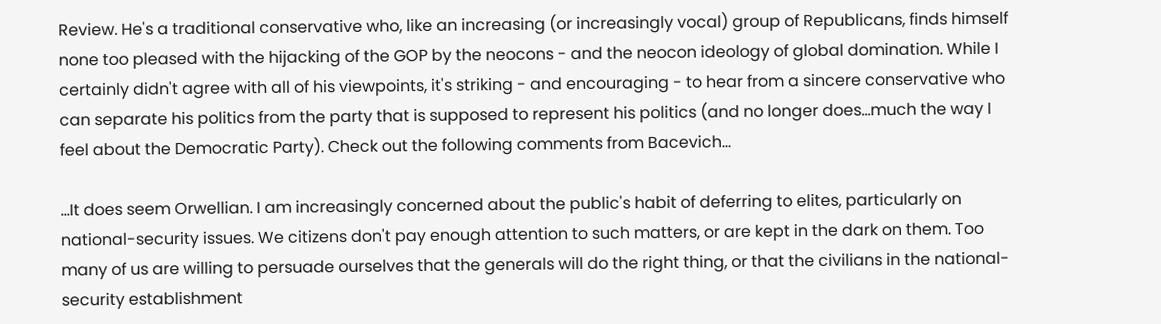Review. He's a traditional conservative who, like an increasing (or increasingly vocal) group of Republicans, finds himself none too pleased with the hijacking of the GOP by the neocons - and the neocon ideology of global domination. While I certainly didn't agree with all of his viewpoints, it's striking - and encouraging - to hear from a sincere conservative who can separate his politics from the party that is supposed to represent his politics (and no longer does...much the way I feel about the Democratic Party). Check out the following comments from Bacevich...

...It does seem Orwellian. I am increasingly concerned about the public's habit of deferring to elites, particularly on national-security issues. We citizens don't pay enough attention to such matters, or are kept in the dark on them. Too many of us are willing to persuade ourselves that the generals will do the right thing, or that the civilians in the national-security establishment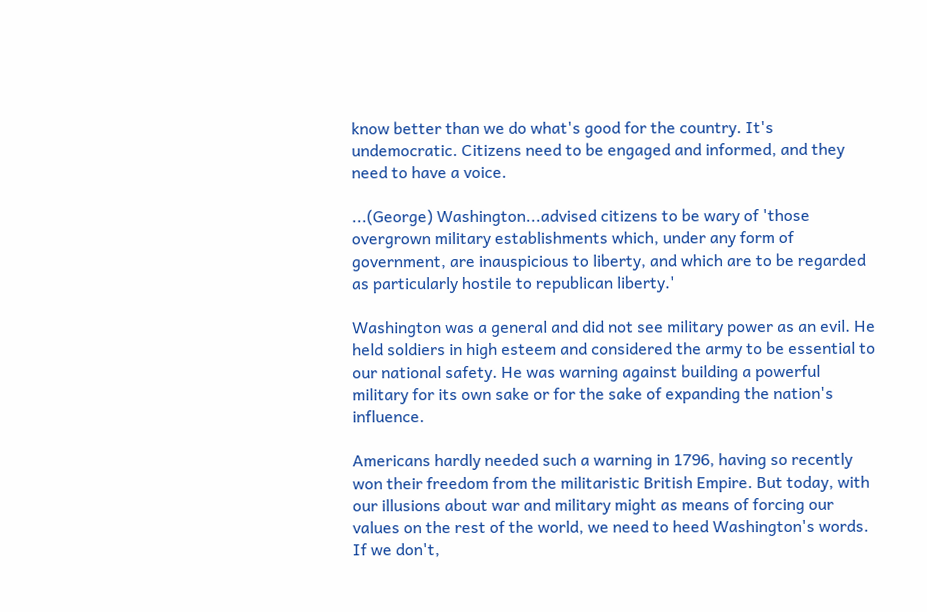know better than we do what's good for the country. It's undemocratic. Citizens need to be engaged and informed, and they need to have a voice.

...(George) Washington...advised citizens to be wary of 'those overgrown military establishments which, under any form of government, are inauspicious to liberty, and which are to be regarded as particularly hostile to republican liberty.'

Washington was a general and did not see military power as an evil. He held soldiers in high esteem and considered the army to be essential to our national safety. He was warning against building a powerful military for its own sake or for the sake of expanding the nation's influence.

Americans hardly needed such a warning in 1796, having so recently won their freedom from the militaristic British Empire. But today, with our illusions about war and military might as means of forcing our values on the rest of the world, we need to heed Washington's words. If we don't,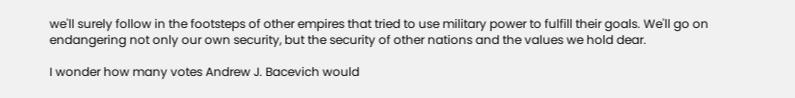we'll surely follow in the footsteps of other empires that tried to use military power to fulfill their goals. We'll go on endangering not only our own security, but the security of other nations and the values we hold dear.

I wonder how many votes Andrew J. Bacevich would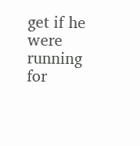get if he were running for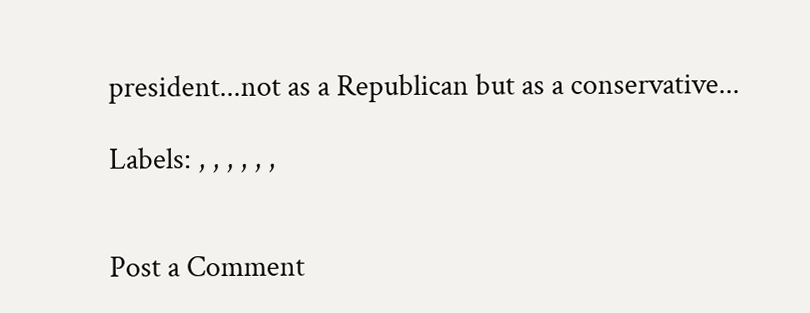president...not as a Republican but as a conservative...

Labels: , , , , , ,


Post a Comment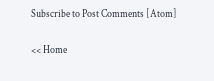Subscribe to Post Comments [Atom]

<< Home